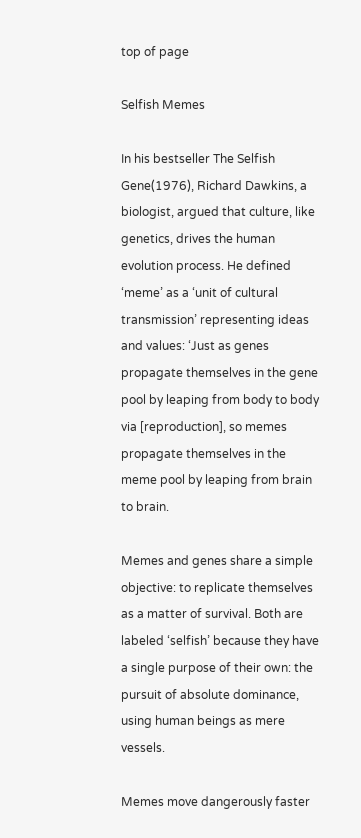top of page

Selfish Memes

In his bestseller The Selfish Gene(1976), Richard Dawkins, a biologist, argued that culture, like genetics, drives the human evolution process. He defined ‘meme’ as a ‘unit of cultural transmission’ representing ideas and values: ‘Just as genes propagate themselves in the gene pool by leaping from body to body via [reproduction], so memes propagate themselves in the meme pool by leaping from brain to brain.

Memes and genes share a simple objective: to replicate themselves as a matter of survival. Both are labeled ‘selfish’ because they have a single purpose of their own: the pursuit of absolute dominance, using human beings as mere vessels.

Memes move dangerously faster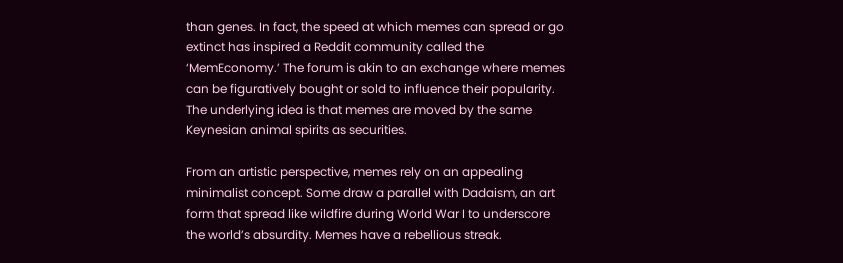than genes. In fact, the speed at which memes can spread or go extinct has inspired a Reddit community called the ‘MemEconomy.’ The forum is akin to an exchange where memes can be figuratively bought or sold to influence their popularity. The underlying idea is that memes are moved by the same Keynesian animal spirits as securities.

From an artistic perspective, memes rely on an appealing minimalist concept. Some draw a parallel with Dadaism, an art form that spread like wildfire during World War I to underscore the world’s absurdity. Memes have a rebellious streak.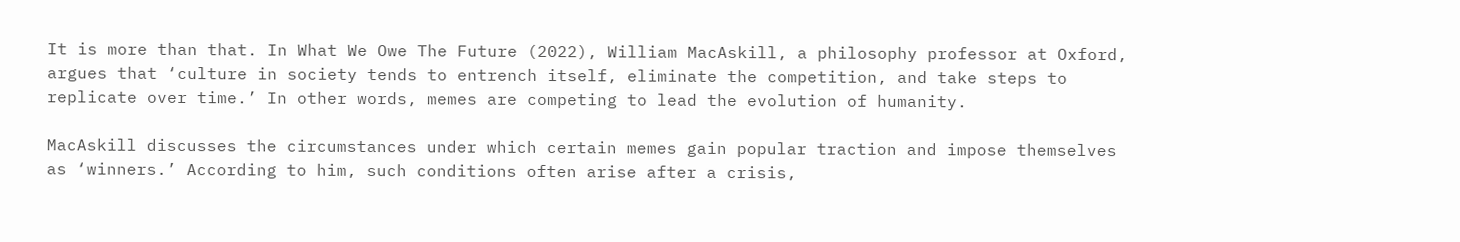It is more than that. In What We Owe The Future (2022), William MacAskill, a philosophy professor at Oxford, argues that ‘culture in society tends to entrench itself, eliminate the competition, and take steps to replicate over time.’ In other words, memes are competing to lead the evolution of humanity.

MacAskill discusses the circumstances under which certain memes gain popular traction and impose themselves as ‘winners.’ According to him, such conditions often arise after a crisis,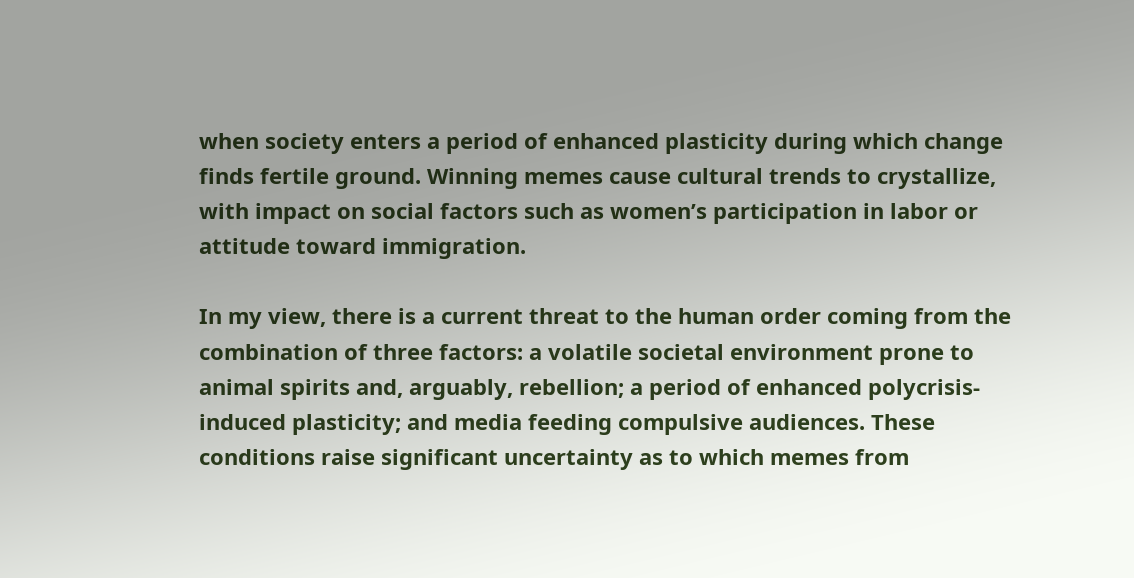when society enters a period of enhanced plasticity during which change finds fertile ground. Winning memes cause cultural trends to crystallize, with impact on social factors such as women’s participation in labor or attitude toward immigration.

In my view, there is a current threat to the human order coming from the combination of three factors: a volatile societal environment prone to animal spirits and, arguably, rebellion; a period of enhanced polycrisis-induced plasticity; and media feeding compulsive audiences. These conditions raise significant uncertainty as to which memes from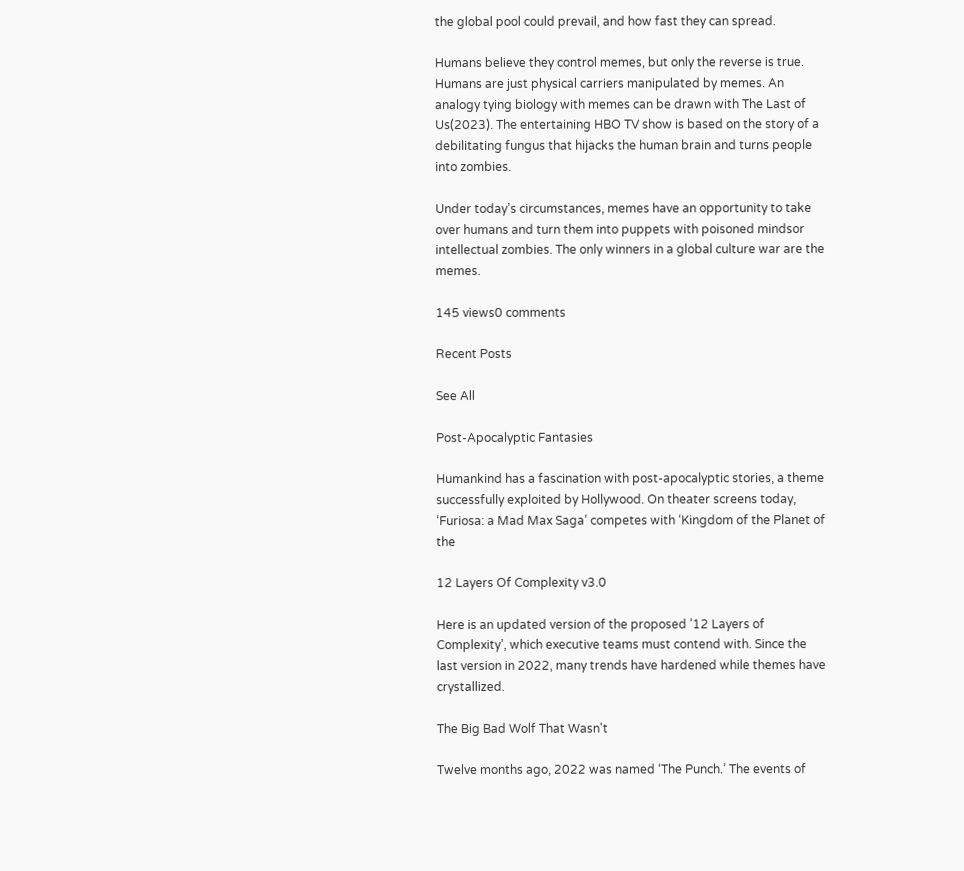the global pool could prevail, and how fast they can spread.

Humans believe they control memes, but only the reverse is true. Humans are just physical carriers manipulated by memes. An analogy tying biology with memes can be drawn with The Last of Us(2023). The entertaining HBO TV show is based on the story of a debilitating fungus that hijacks the human brain and turns people into zombies.

Under today’s circumstances, memes have an opportunity to take over humans and turn them into puppets with poisoned mindsor intellectual zombies. The only winners in a global culture war are the memes.

145 views0 comments

Recent Posts

See All

Post-Apocalyptic Fantasies

Humankind has a fascination with post-apocalyptic stories, a theme successfully exploited by Hollywood. On theater screens today, ‘Furiosa: a Mad Max Saga’ competes with ‘Kingdom of the Planet of the

12 Layers Of Complexity v3.0

Here is an updated version of the proposed ’12 Layers of Complexity’, which executive teams must contend with. Since the last version in 2022, many trends have hardened while themes have crystallized.

The Big Bad Wolf That Wasn't

Twelve months ago, 2022 was named ‘The Punch.’ The events of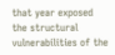that year exposed the structural vulnerabilities of the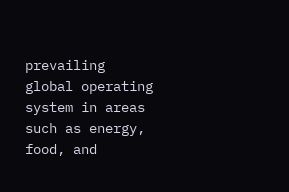prevailing global operating system in areas such as energy, food, and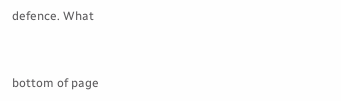defence. What


bottom of page